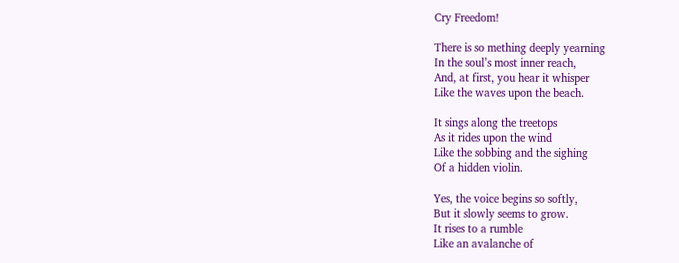Cry Freedom!

There is so mething deeply yearning
In the soul’s most inner reach,
And, at first, you hear it whisper
Like the waves upon the beach.

It sings along the treetops
As it rides upon the wind
Like the sobbing and the sighing
Of a hidden violin.

Yes, the voice begins so softly,
But it slowly seems to grow.
It rises to a rumble
Like an avalanche of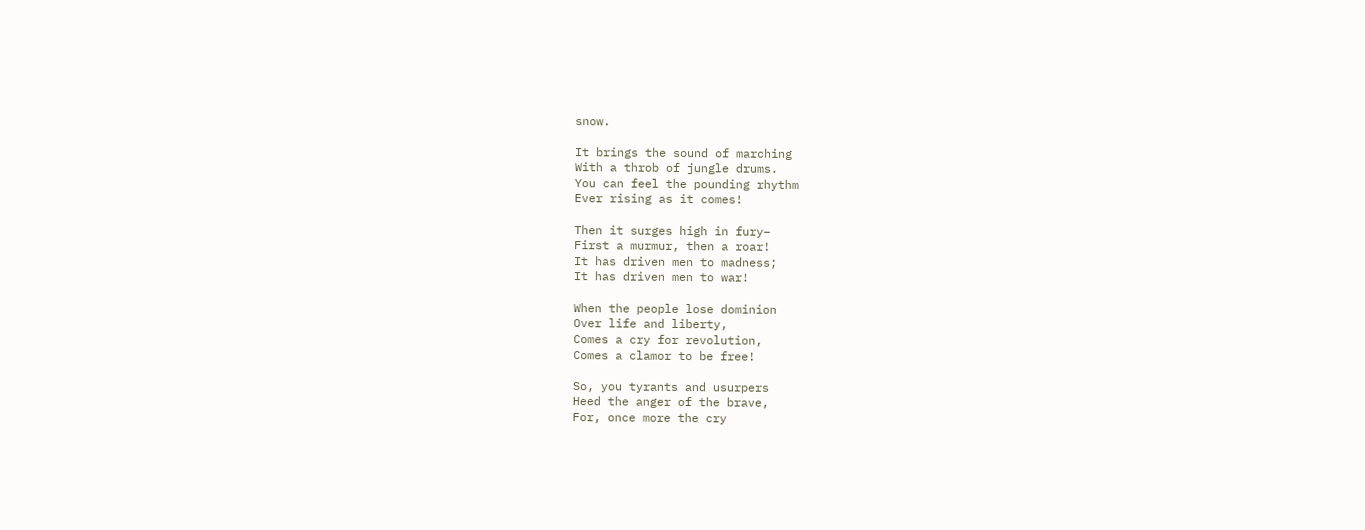snow.

It brings the sound of marching
With a throb of jungle drums.
You can feel the pounding rhythm
Ever rising as it comes!

Then it surges high in fury–
First a murmur, then a roar!
It has driven men to madness;
It has driven men to war!

When the people lose dominion
Over life and liberty,
Comes a cry for revolution,
Comes a clamor to be free!

So, you tyrants and usurpers
Heed the anger of the brave,
For, once more the cry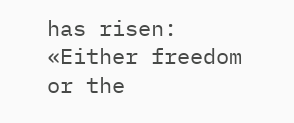has risen:
«Either freedom or the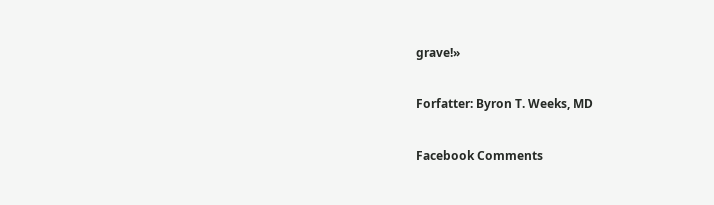grave!»

Forfatter: Byron T. Weeks, MD

Facebook Comments